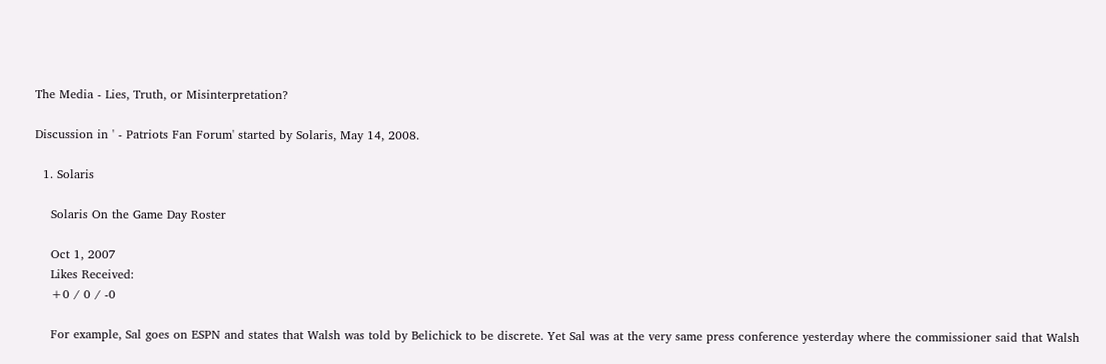The Media - Lies, Truth, or Misinterpretation?

Discussion in ' - Patriots Fan Forum' started by Solaris, May 14, 2008.

  1. Solaris

    Solaris On the Game Day Roster

    Oct 1, 2007
    Likes Received:
    +0 / 0 / -0

    For example, Sal goes on ESPN and states that Walsh was told by Belichick to be discrete. Yet Sal was at the very same press conference yesterday where the commissioner said that Walsh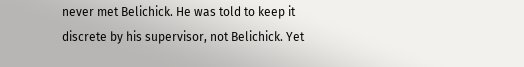never met Belichick. He was told to keep it discrete by his supervisor, not Belichick. Yet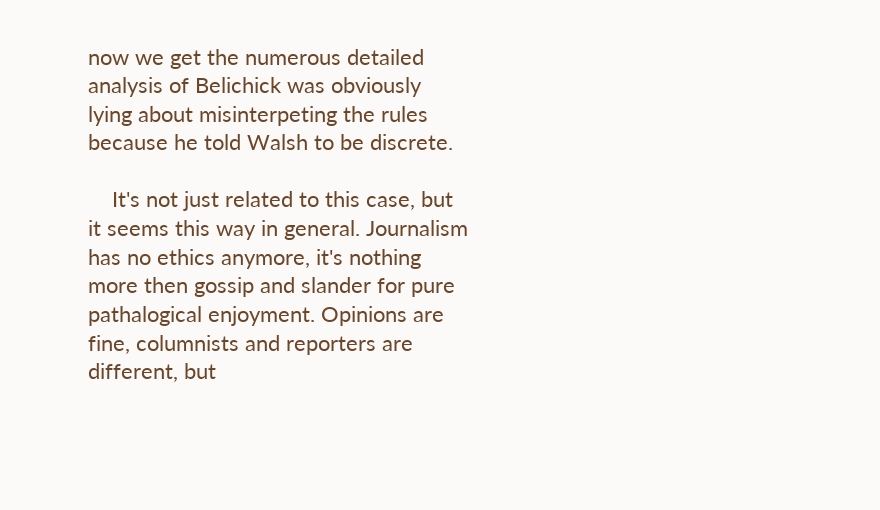now we get the numerous detailed analysis of Belichick was obviously lying about misinterpeting the rules because he told Walsh to be discrete.

    It's not just related to this case, but it seems this way in general. Journalism has no ethics anymore, it's nothing more then gossip and slander for pure pathalogical enjoyment. Opinions are fine, columnists and reporters are different, but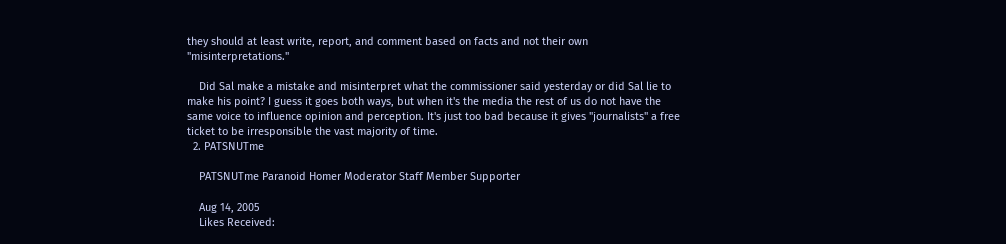they should at least write, report, and comment based on facts and not their own "misinterpretations."

    Did Sal make a mistake and misinterpret what the commissioner said yesterday or did Sal lie to make his point? I guess it goes both ways, but when it's the media the rest of us do not have the same voice to influence opinion and perception. It's just too bad because it gives "journalists" a free ticket to be irresponsible the vast majority of time.
  2. PATSNUTme

    PATSNUTme Paranoid Homer Moderator Staff Member Supporter

    Aug 14, 2005
    Likes Received: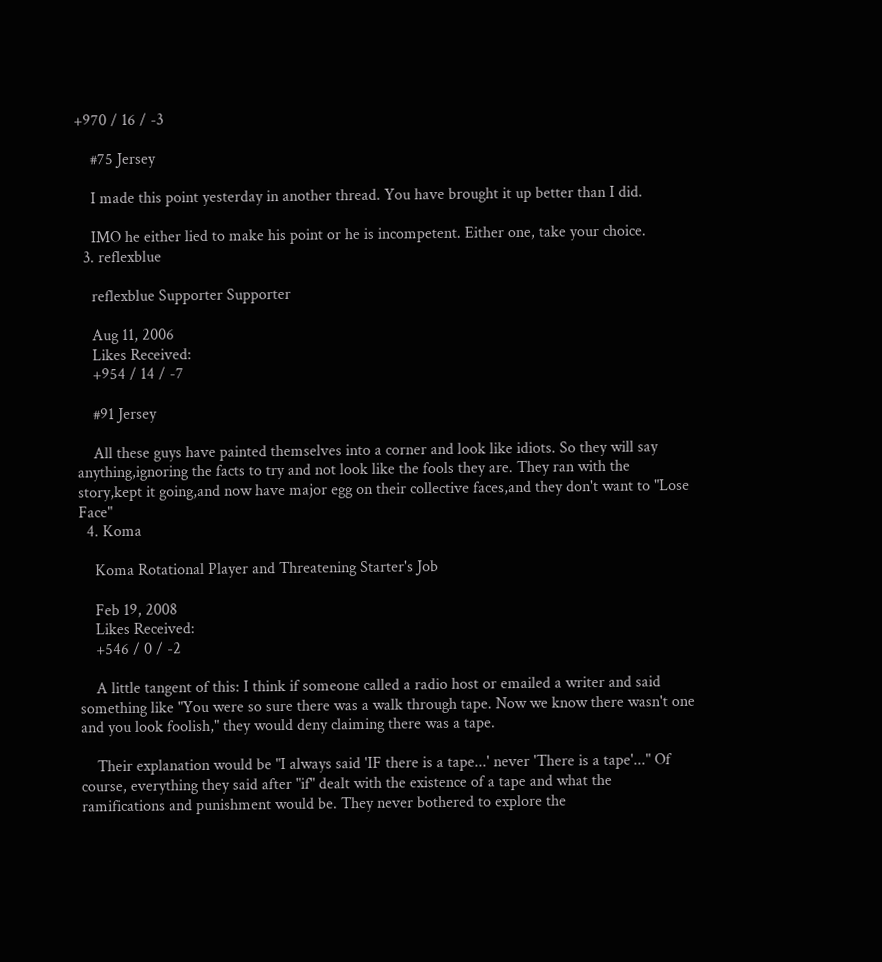+970 / 16 / -3

    #75 Jersey

    I made this point yesterday in another thread. You have brought it up better than I did.

    IMO he either lied to make his point or he is incompetent. Either one, take your choice.
  3. reflexblue

    reflexblue Supporter Supporter

    Aug 11, 2006
    Likes Received:
    +954 / 14 / -7

    #91 Jersey

    All these guys have painted themselves into a corner and look like idiots. So they will say anything,ignoring the facts to try and not look like the fools they are. They ran with the story,kept it going,and now have major egg on their collective faces,and they don't want to "Lose Face"
  4. Koma

    Koma Rotational Player and Threatening Starter's Job

    Feb 19, 2008
    Likes Received:
    +546 / 0 / -2

    A little tangent of this: I think if someone called a radio host or emailed a writer and said something like "You were so sure there was a walk through tape. Now we know there wasn't one and you look foolish," they would deny claiming there was a tape.

    Their explanation would be "I always said 'IF there is a tape...' never 'There is a tape'..." Of course, everything they said after "if" dealt with the existence of a tape and what the ramifications and punishment would be. They never bothered to explore the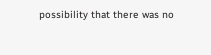possibility that there was no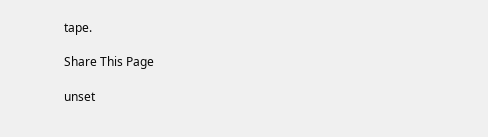tape.

Share This Page

unset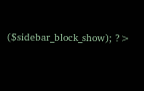($sidebar_block_show); ?>